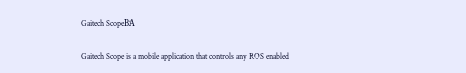Gaitech ScopeΒΆ

Gaitech Scope is a mobile application that controls any ROS enabled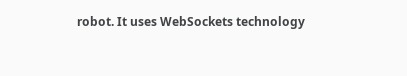robot. It uses WebSockets technology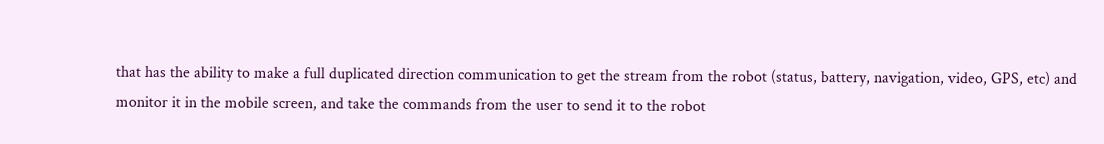that has the ability to make a full duplicated direction communication to get the stream from the robot (status, battery, navigation, video, GPS, etc) and monitor it in the mobile screen, and take the commands from the user to send it to the robot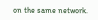on the same network.